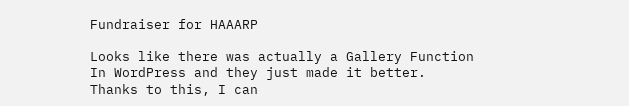Fundraiser for HAAARP

Looks like there was actually a Gallery Function In WordPress and they just made it better. Thanks to this, I can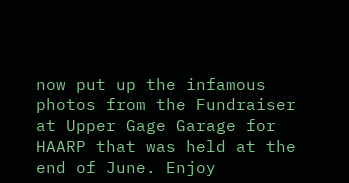now put up the infamous photos from the Fundraiser at Upper Gage Garage for HAARP that was held at the end of June. Enjoy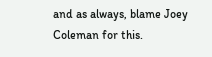and as always, blame Joey Coleman for this.